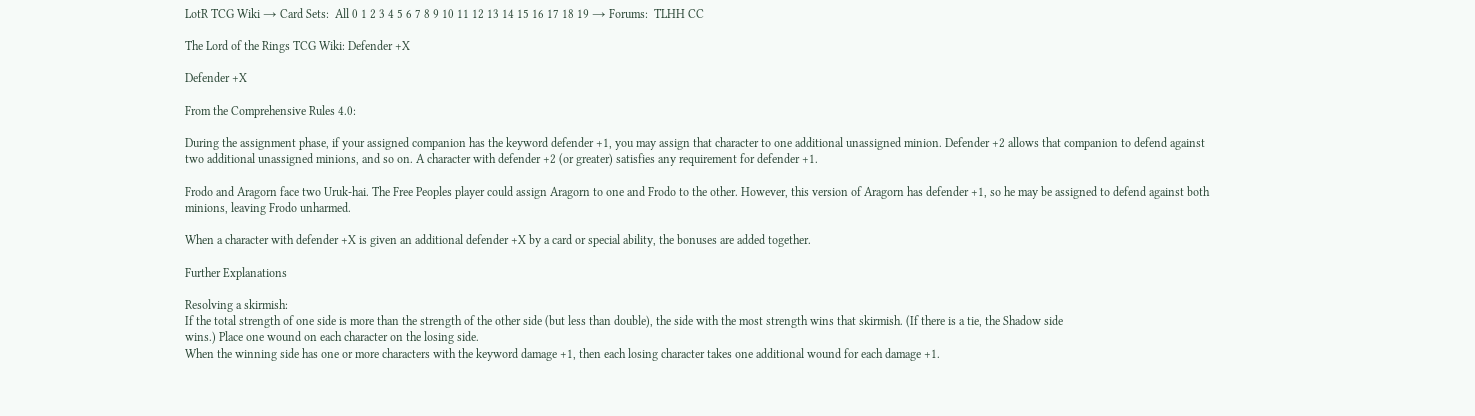LotR TCG Wiki → Card Sets:  All 0 1 2 3 4 5 6 7 8 9 10 11 12 13 14 15 16 17 18 19 → Forums:  TLHH CC

The Lord of the Rings TCG Wiki: Defender +X

Defender +X

From the Comprehensive Rules 4.0:

During the assignment phase, if your assigned companion has the keyword defender +1, you may assign that character to one additional unassigned minion. Defender +2 allows that companion to defend against two additional unassigned minions, and so on. A character with defender +2 (or greater) satisfies any requirement for defender +1.

Frodo and Aragorn face two Uruk-hai. The Free Peoples player could assign Aragorn to one and Frodo to the other. However, this version of Aragorn has defender +1, so he may be assigned to defend against both minions, leaving Frodo unharmed.

When a character with defender +X is given an additional defender +X by a card or special ability, the bonuses are added together.

Further Explanations

Resolving a skirmish:
If the total strength of one side is more than the strength of the other side (but less than double), the side with the most strength wins that skirmish. (If there is a tie, the Shadow side
wins.) Place one wound on each character on the losing side.
When the winning side has one or more characters with the keyword damage +1, then each losing character takes one additional wound for each damage +1.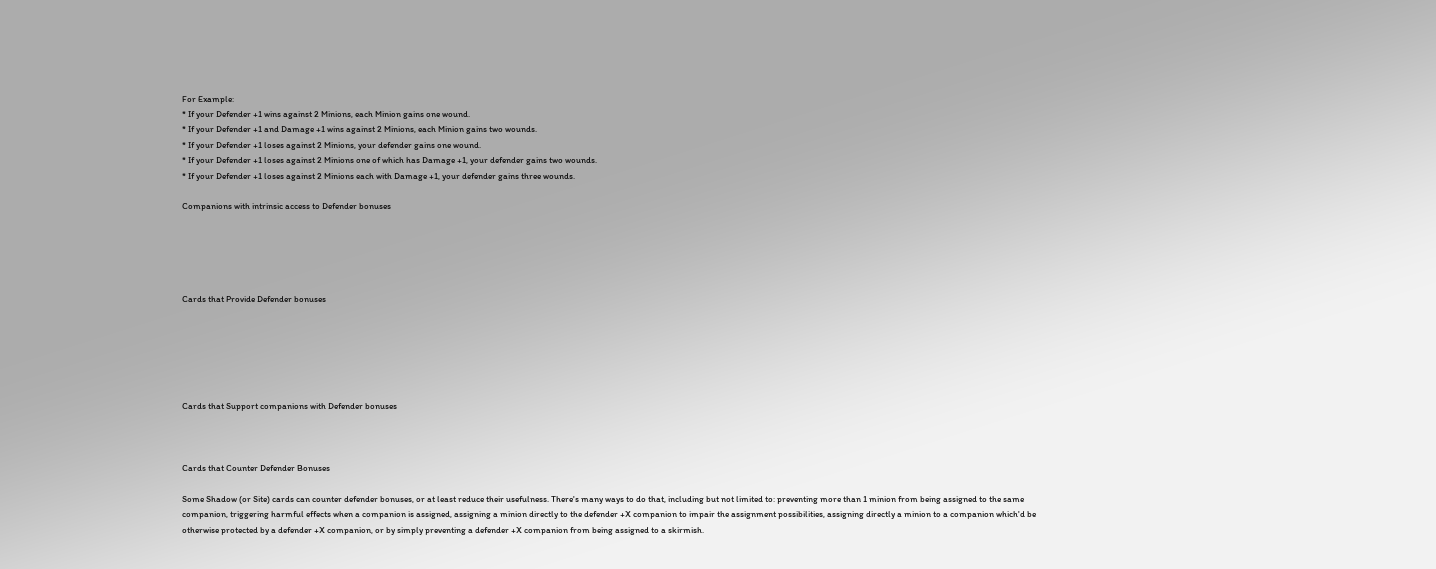For Example:
* If your Defender +1 wins against 2 Minions, each Minion gains one wound.
* If your Defender +1 and Damage +1 wins against 2 Minions, each Minion gains two wounds.
* If your Defender +1 loses against 2 Minions, your defender gains one wound.
* If your Defender +1 loses against 2 Minions one of which has Damage +1, your defender gains two wounds.
* If your Defender +1 loses against 2 Minions each with Damage +1, your defender gains three wounds.

Companions with intrinsic access to Defender bonuses





Cards that Provide Defender bonuses






Cards that Support companions with Defender bonuses



Cards that Counter Defender Bonuses

Some Shadow (or Site) cards can counter defender bonuses, or at least reduce their usefulness. There's many ways to do that, including but not limited to: preventing more than 1 minion from being assigned to the same companion, triggering harmful effects when a companion is assigned, assigning a minion directly to the defender +X companion to impair the assignment possibilities, assigning directly a minion to a companion which'd be otherwise protected by a defender +X companion, or by simply preventing a defender +X companion from being assigned to a skirmish.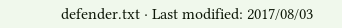defender.txt · Last modified: 2017/08/03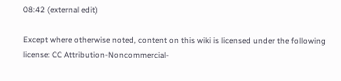08:42 (external edit)

Except where otherwise noted, content on this wiki is licensed under the following license: CC Attribution-Noncommercial-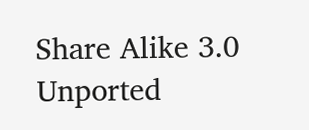Share Alike 3.0 Unported